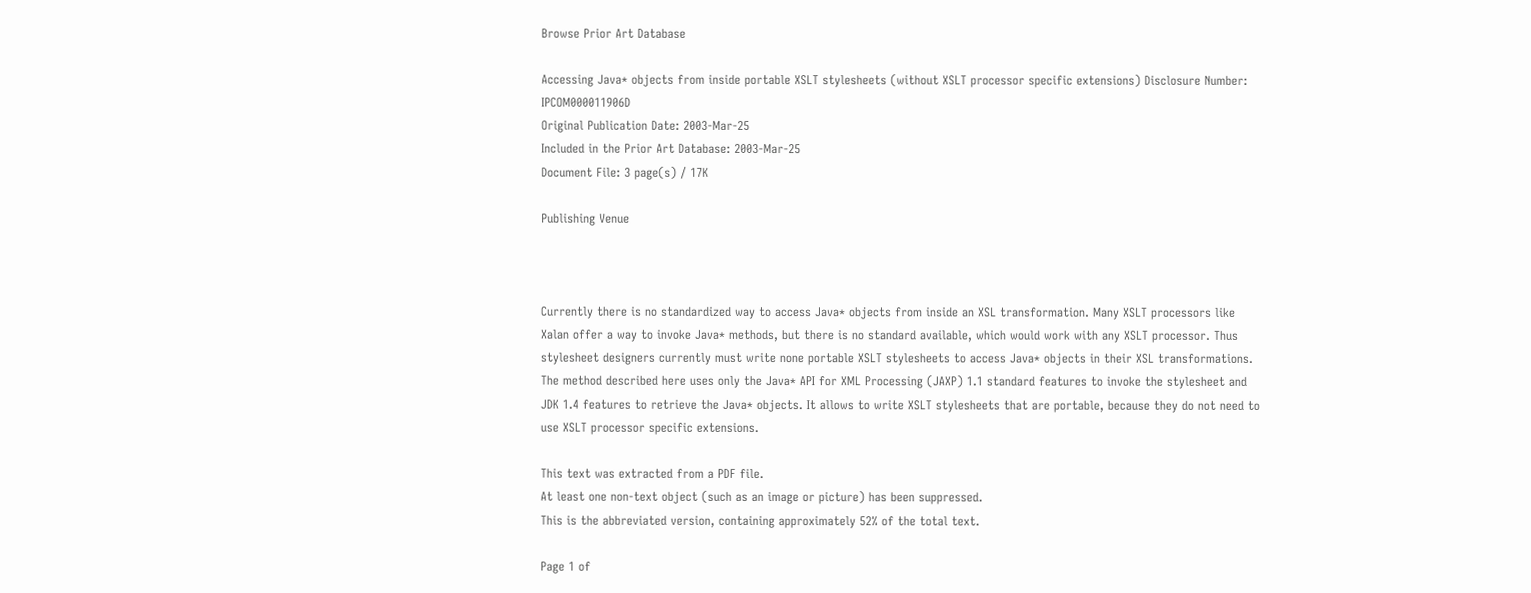Browse Prior Art Database

Accessing Java* objects from inside portable XSLT stylesheets (without XSLT processor specific extensions) Disclosure Number: IPCOM000011906D
Original Publication Date: 2003-Mar-25
Included in the Prior Art Database: 2003-Mar-25
Document File: 3 page(s) / 17K

Publishing Venue



Currently there is no standardized way to access Java* objects from inside an XSL transformation. Many XSLT processors like Xalan offer a way to invoke Java* methods, but there is no standard available, which would work with any XSLT processor. Thus stylesheet designers currently must write none portable XSLT stylesheets to access Java* objects in their XSL transformations. The method described here uses only the Java* API for XML Processing (JAXP) 1.1 standard features to invoke the stylesheet and JDK 1.4 features to retrieve the Java* objects. It allows to write XSLT stylesheets that are portable, because they do not need to use XSLT processor specific extensions.

This text was extracted from a PDF file.
At least one non-text object (such as an image or picture) has been suppressed.
This is the abbreviated version, containing approximately 52% of the total text.

Page 1 of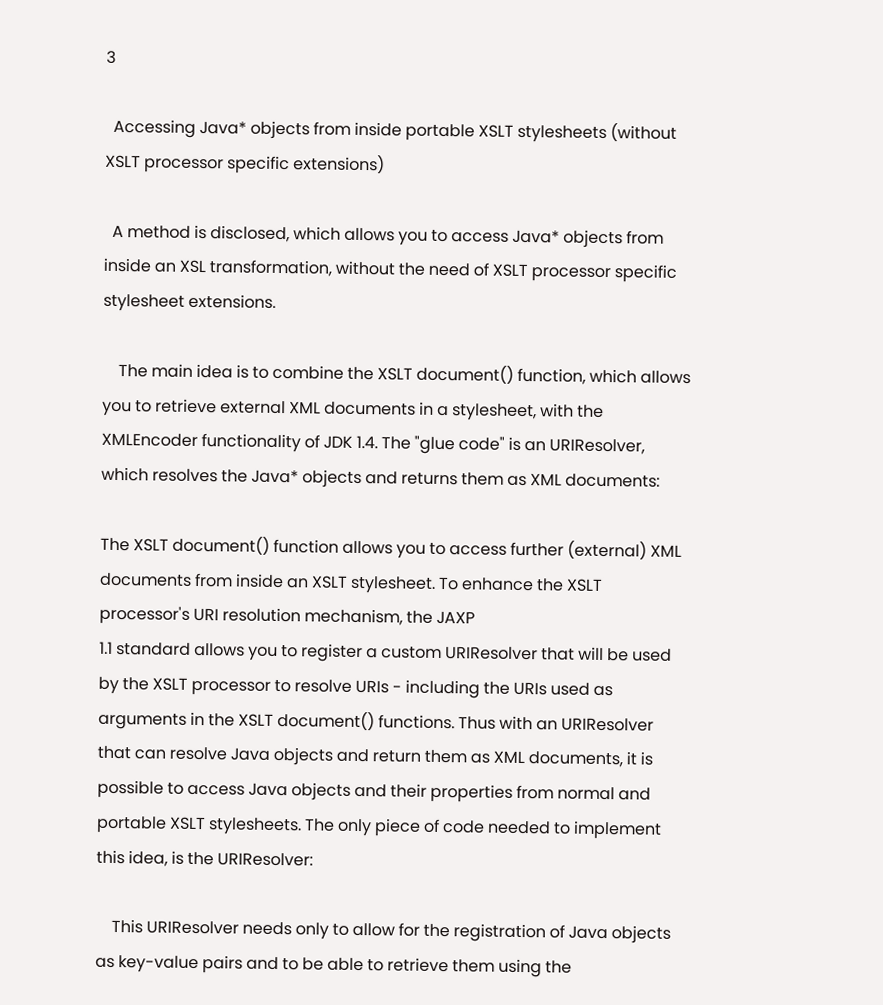3

  Accessing Java* objects from inside portable XSLT stylesheets (without XSLT processor specific extensions)

  A method is disclosed, which allows you to access Java* objects from inside an XSL transformation, without the need of XSLT processor specific stylesheet extensions.

    The main idea is to combine the XSLT document() function, which allows you to retrieve external XML documents in a stylesheet, with the XMLEncoder functionality of JDK 1.4. The "glue code" is an URIResolver, which resolves the Java* objects and returns them as XML documents:

The XSLT document() function allows you to access further (external) XML documents from inside an XSLT stylesheet. To enhance the XSLT processor's URI resolution mechanism, the JAXP
1.1 standard allows you to register a custom URIResolver that will be used by the XSLT processor to resolve URIs - including the URIs used as arguments in the XSLT document() functions. Thus with an URIResolver that can resolve Java objects and return them as XML documents, it is possible to access Java objects and their properties from normal and portable XSLT stylesheets. The only piece of code needed to implement this idea, is the URIResolver:

    This URIResolver needs only to allow for the registration of Java objects as key-value pairs and to be able to retrieve them using the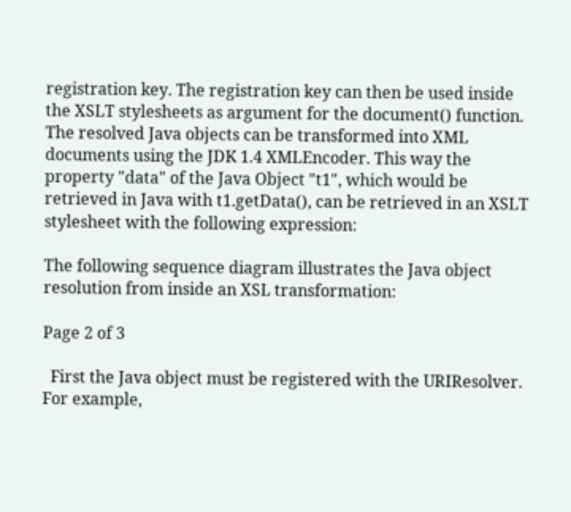registration key. The registration key can then be used inside the XSLT stylesheets as argument for the document() function. The resolved Java objects can be transformed into XML documents using the JDK 1.4 XMLEncoder. This way the property "data" of the Java Object "t1", which would be retrieved in Java with t1.getData(), can be retrieved in an XSLT stylesheet with the following expression:

The following sequence diagram illustrates the Java object resolution from inside an XSL transformation:

Page 2 of 3

  First the Java object must be registered with the URIResolver. For example,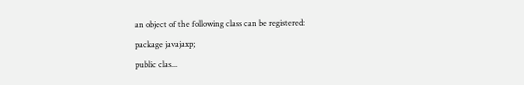an object of the following class can be registered:
package javajaxp;
public clas...